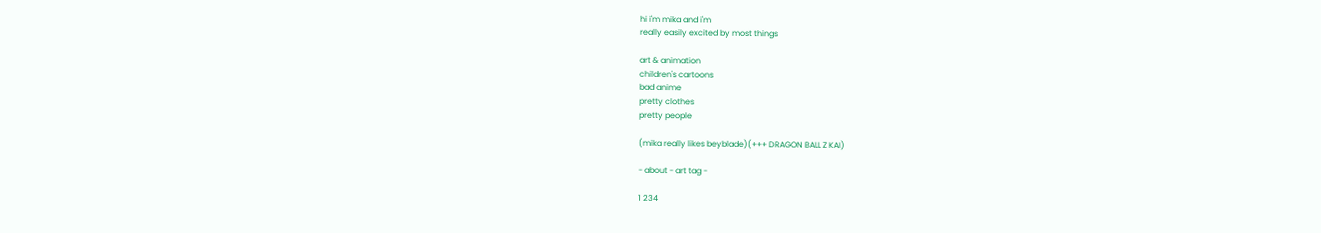hi i'm mika and i'm
really easily excited by most things

art & animation
children's cartoons
bad anime
pretty clothes
pretty people

(mika really likes beyblade)(+++ DRAGON BALL Z KAI)

- about - art tag -

1 234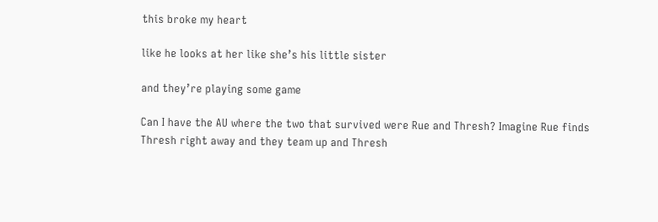this broke my heart

like he looks at her like she’s his little sister

and they’re playing some game

Can I have the AU where the two that survived were Rue and Thresh? Imagine Rue finds Thresh right away and they team up and Thresh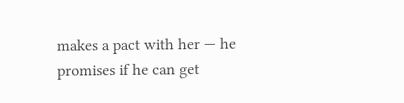makes a pact with her — he promises if he can get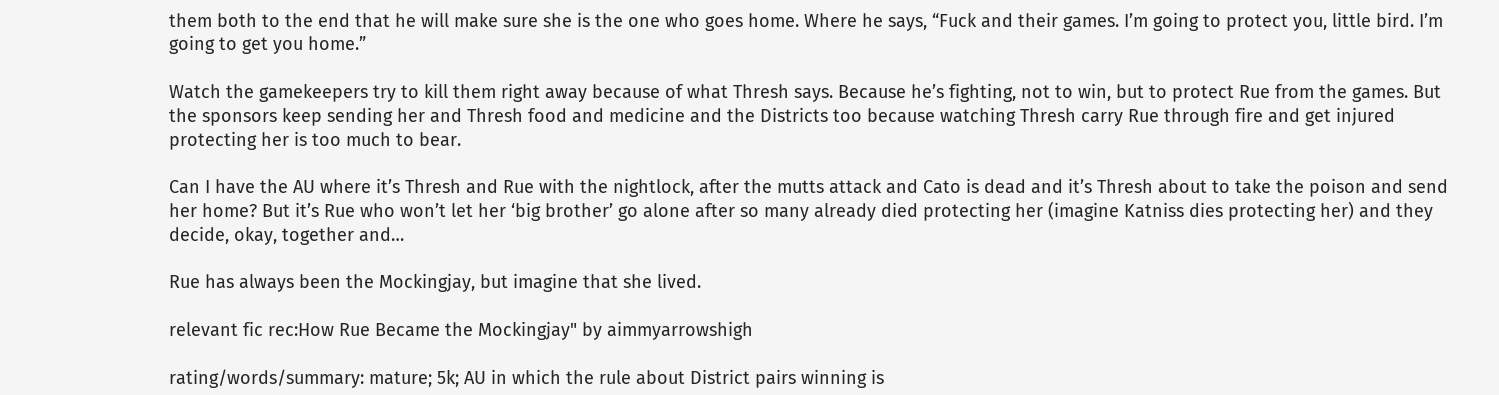them both to the end that he will make sure she is the one who goes home. Where he says, “Fuck and their games. I’m going to protect you, little bird. I’m going to get you home.”

Watch the gamekeepers try to kill them right away because of what Thresh says. Because he’s fighting, not to win, but to protect Rue from the games. But the sponsors keep sending her and Thresh food and medicine and the Districts too because watching Thresh carry Rue through fire and get injured protecting her is too much to bear.

Can I have the AU where it’s Thresh and Rue with the nightlock, after the mutts attack and Cato is dead and it’s Thresh about to take the poison and send her home? But it’s Rue who won’t let her ‘big brother’ go alone after so many already died protecting her (imagine Katniss dies protecting her) and they decide, okay, together and…

Rue has always been the Mockingjay, but imagine that she lived.

relevant fic rec:How Rue Became the Mockingjay" by aimmyarrowshigh

rating/words/summary: mature; 5k; AU in which the rule about District pairs winning is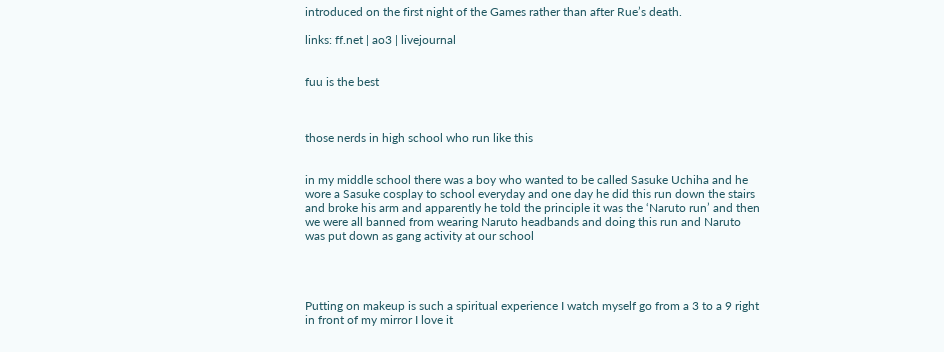introduced on the first night of the Games rather than after Rue’s death.

links: ff.net | ao3 | livejournal


fuu is the best



those nerds in high school who run like this


in my middle school there was a boy who wanted to be called Sasuke Uchiha and he wore a Sasuke cosplay to school everyday and one day he did this run down the stairs and broke his arm and apparently he told the principle it was the ‘Naruto run’ and then we were all banned from wearing Naruto headbands and doing this run and Naruto was put down as gang activity at our school




Putting on makeup is such a spiritual experience I watch myself go from a 3 to a 9 right in front of my mirror I love it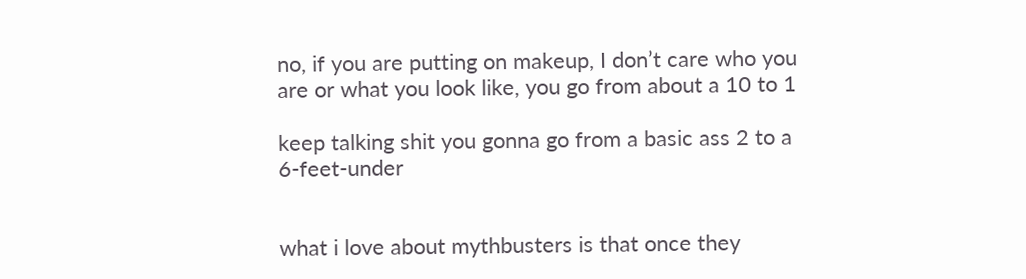no, if you are putting on makeup, I don’t care who you are or what you look like, you go from about a 10 to 1

keep talking shit you gonna go from a basic ass 2 to a 6-feet-under


what i love about mythbusters is that once they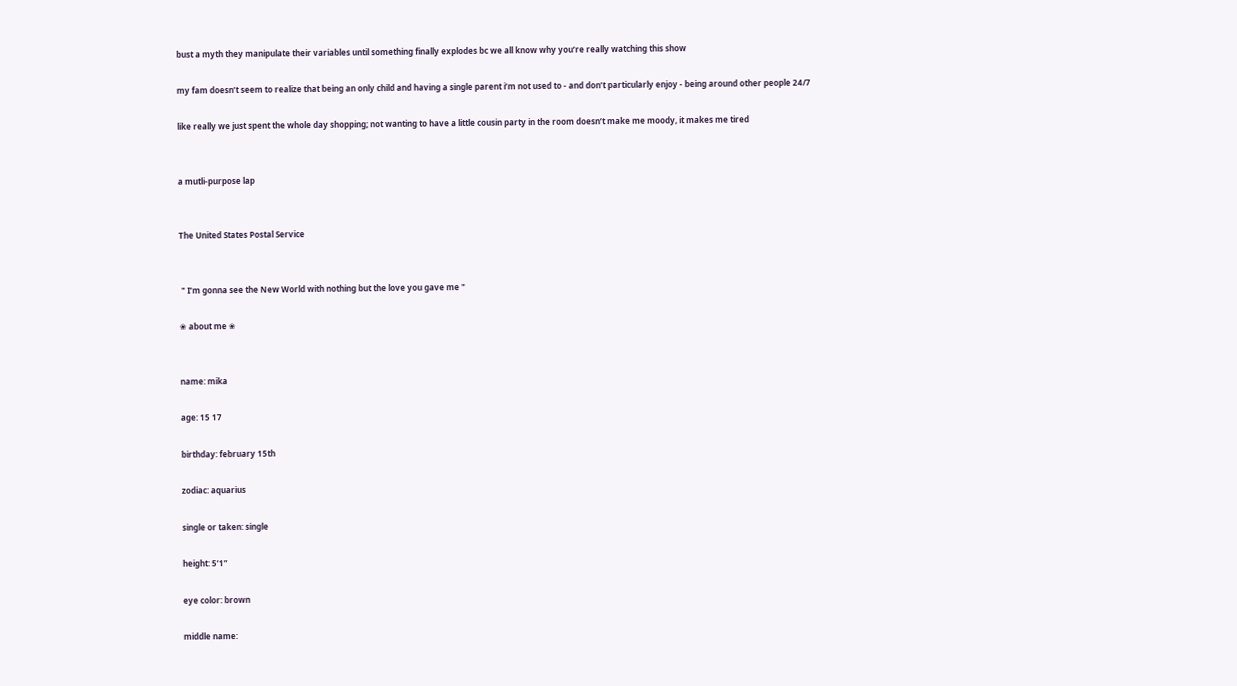bust a myth they manipulate their variables until something finally explodes bc we all know why you’re really watching this show

my fam doesn’t seem to realize that being an only child and having a single parent i’m not used to - and don’t particularly enjoy - being around other people 24/7

like really we just spent the whole day shopping; not wanting to have a little cousin party in the room doesn’t make me moody, it makes me tired


a mutli-purpose lap


The United States Postal Service


 " I’m gonna see the New World with nothing but the love you gave me "

❀ about me ❀


name: mika

age: 15 17

birthday: february 15th

zodiac: aquarius

single or taken: single

height: 5’1”

eye color: brown

middle name: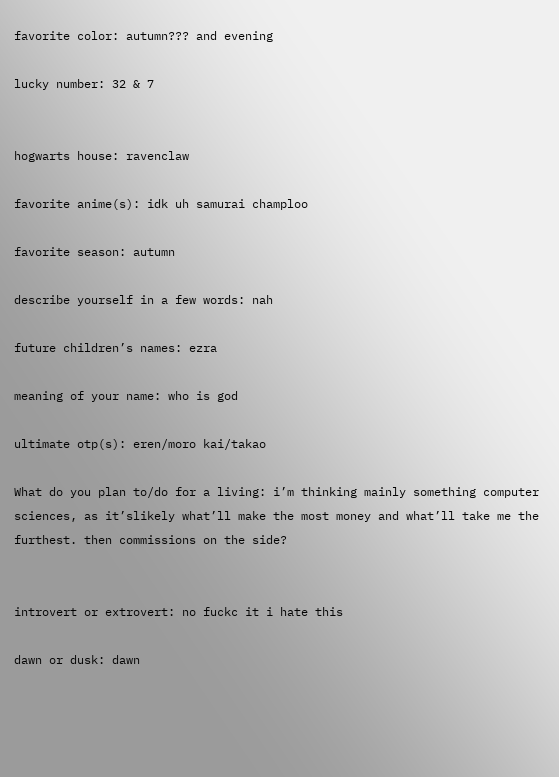favorite color: autumn??? and evening

lucky number: 32 & 7


hogwarts house: ravenclaw

favorite anime(s): idk uh samurai champloo

favorite season: autumn

describe yourself in a few words: nah

future children’s names: ezra

meaning of your name: who is god

ultimate otp(s): eren/moro kai/takao

What do you plan to/do for a living: i’m thinking mainly something computer sciences, as it’slikely what’ll make the most money and what’ll take me the furthest. then commissions on the side?


introvert or extrovert: no fuckc it i hate this

dawn or dusk: dawn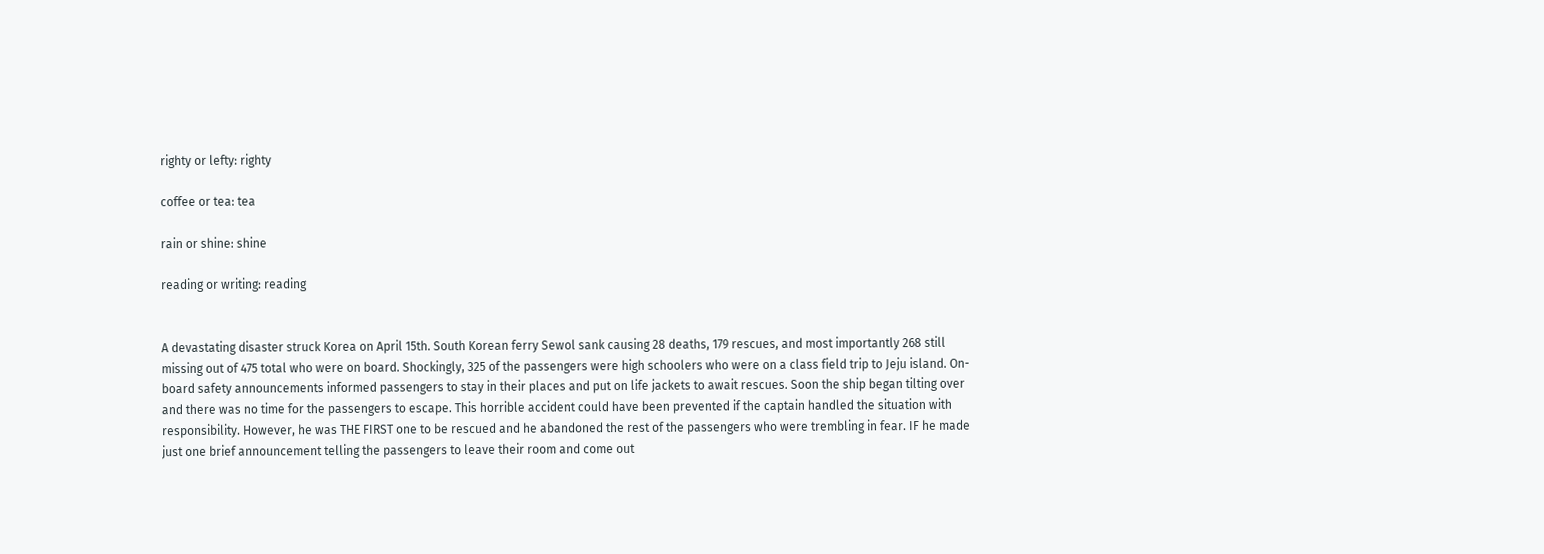righty or lefty: righty

coffee or tea: tea

rain or shine: shine

reading or writing: reading


A devastating disaster struck Korea on April 15th. South Korean ferry Sewol sank causing 28 deaths, 179 rescues, and most importantly 268 still missing out of 475 total who were on board. Shockingly, 325 of the passengers were high schoolers who were on a class field trip to Jeju island. On-board safety announcements informed passengers to stay in their places and put on life jackets to await rescues. Soon the ship began tilting over and there was no time for the passengers to escape. This horrible accident could have been prevented if the captain handled the situation with responsibility. However, he was THE FIRST one to be rescued and he abandoned the rest of the passengers who were trembling in fear. IF he made just one brief announcement telling the passengers to leave their room and come out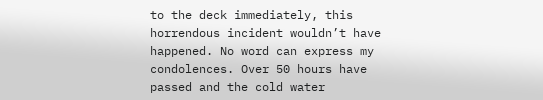to the deck immediately, this horrendous incident wouldn’t have happened. No word can express my condolences. Over 50 hours have passed and the cold water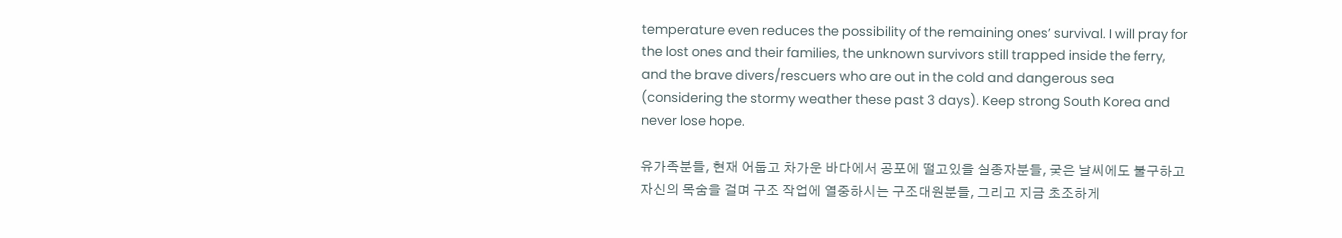temperature even reduces the possibility of the remaining ones’ survival. I will pray for the lost ones and their families, the unknown survivors still trapped inside the ferry, and the brave divers/rescuers who are out in the cold and dangerous sea (considering the stormy weather these past 3 days). Keep strong South Korea and never lose hope.

유가족분들, 현재 어둡고 차가운 바다에서 공포에 떨고있을 실종자분들, 궂은 날씨에도 불구하고 자신의 목숨을 걸며 구조 작업에 열중하시는 구조대원분들, 그리고 지금 초조하게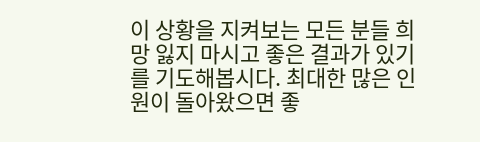이 상황을 지켜보는 모든 분들 희망 잃지 마시고 좋은 결과가 있기를 기도해봅시다. 최대한 많은 인원이 돌아왔으면 좋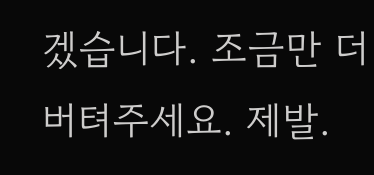겠습니다. 조금만 더 버텨주세요. 제발.